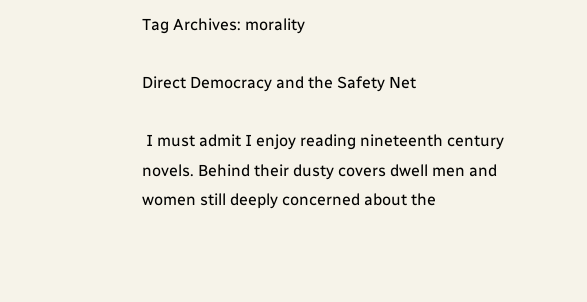Tag Archives: morality

Direct Democracy and the Safety Net

 I must admit I enjoy reading nineteenth century novels. Behind their dusty covers dwell men and women still deeply concerned about the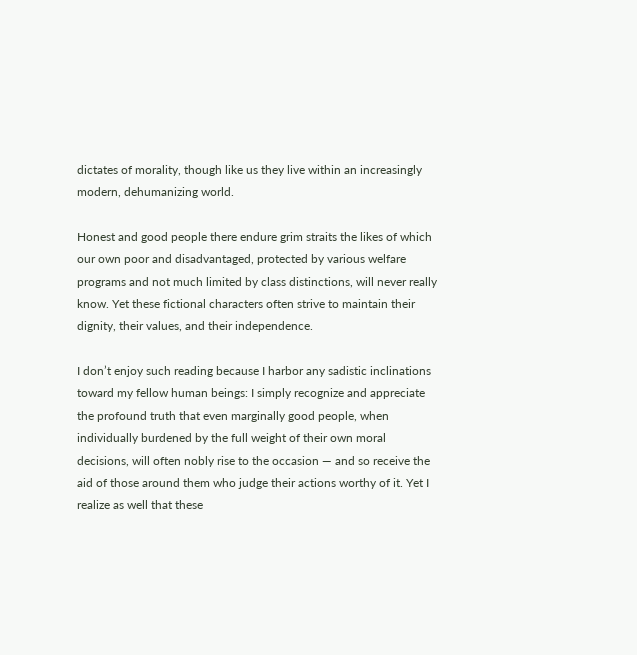dictates of morality, though like us they live within an increasingly modern, dehumanizing world.

Honest and good people there endure grim straits the likes of which our own poor and disadvantaged, protected by various welfare programs and not much limited by class distinctions, will never really know. Yet these fictional characters often strive to maintain their dignity, their values, and their independence.

I don’t enjoy such reading because I harbor any sadistic inclinations toward my fellow human beings: I simply recognize and appreciate the profound truth that even marginally good people, when individually burdened by the full weight of their own moral decisions, will often nobly rise to the occasion — and so receive the aid of those around them who judge their actions worthy of it. Yet I realize as well that these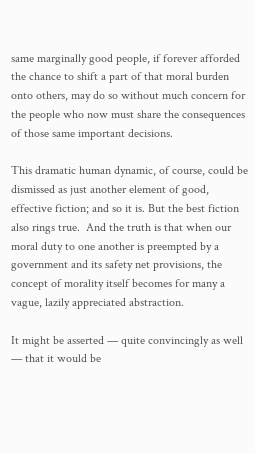same marginally good people, if forever afforded the chance to shift a part of that moral burden onto others, may do so without much concern for the people who now must share the consequences of those same important decisions.

This dramatic human dynamic, of course, could be dismissed as just another element of good, effective fiction; and so it is. But the best fiction also rings true.  And the truth is that when our moral duty to one another is preempted by a government and its safety net provisions, the concept of morality itself becomes for many a vague, lazily appreciated abstraction.

It might be asserted — quite convincingly as well — that it would be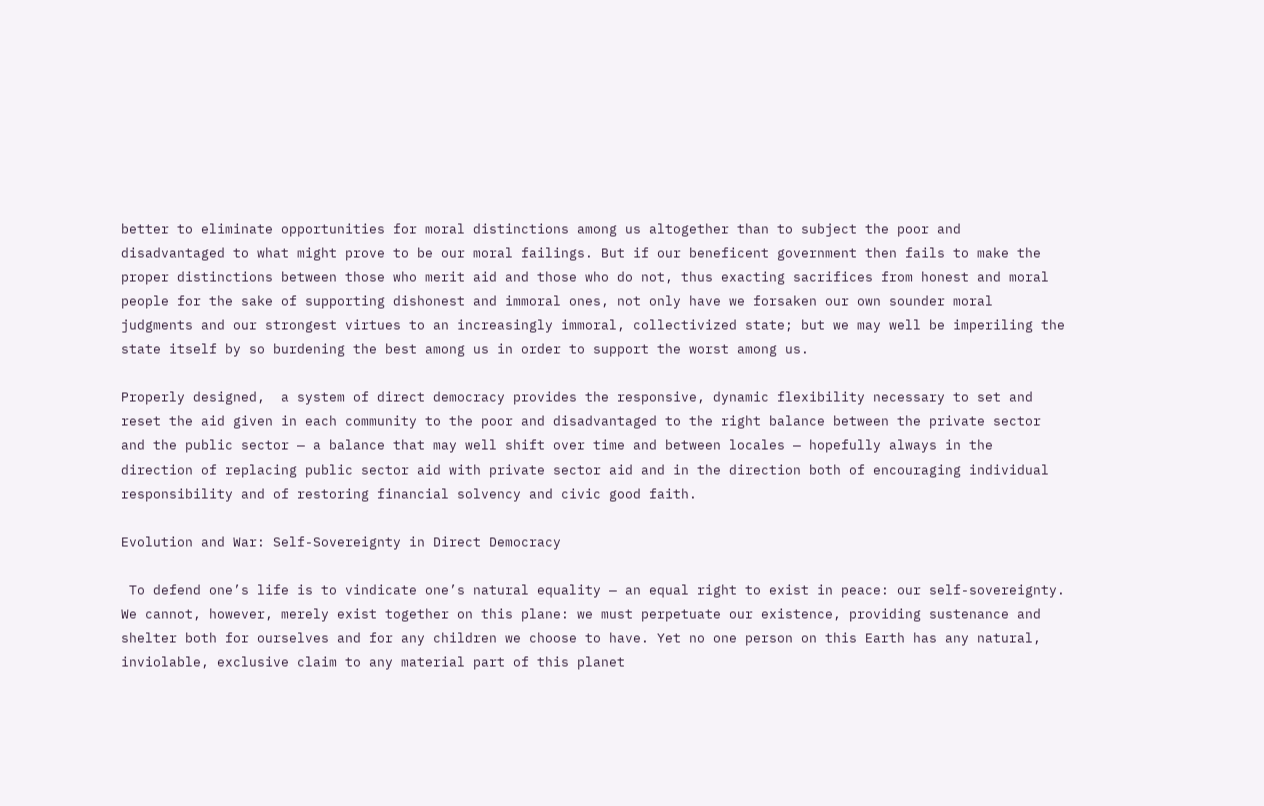better to eliminate opportunities for moral distinctions among us altogether than to subject the poor and disadvantaged to what might prove to be our moral failings. But if our beneficent government then fails to make the proper distinctions between those who merit aid and those who do not, thus exacting sacrifices from honest and moral people for the sake of supporting dishonest and immoral ones, not only have we forsaken our own sounder moral judgments and our strongest virtues to an increasingly immoral, collectivized state; but we may well be imperiling the state itself by so burdening the best among us in order to support the worst among us.

Properly designed,  a system of direct democracy provides the responsive, dynamic flexibility necessary to set and reset the aid given in each community to the poor and disadvantaged to the right balance between the private sector and the public sector — a balance that may well shift over time and between locales — hopefully always in the direction of replacing public sector aid with private sector aid and in the direction both of encouraging individual responsibility and of restoring financial solvency and civic good faith.

Evolution and War: Self-Sovereignty in Direct Democracy

 To defend one’s life is to vindicate one’s natural equality — an equal right to exist in peace: our self-sovereignty. We cannot, however, merely exist together on this plane: we must perpetuate our existence, providing sustenance and shelter both for ourselves and for any children we choose to have. Yet no one person on this Earth has any natural, inviolable, exclusive claim to any material part of this planet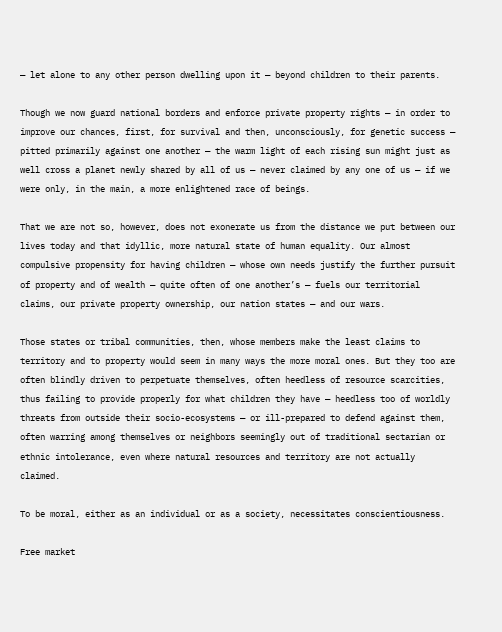— let alone to any other person dwelling upon it — beyond children to their parents.

Though we now guard national borders and enforce private property rights — in order to improve our chances, first, for survival and then, unconsciously, for genetic success — pitted primarily against one another — the warm light of each rising sun might just as well cross a planet newly shared by all of us — never claimed by any one of us — if we were only, in the main, a more enlightened race of beings.

That we are not so, however, does not exonerate us from the distance we put between our lives today and that idyllic, more natural state of human equality. Our almost compulsive propensity for having children — whose own needs justify the further pursuit of property and of wealth — quite often of one another’s — fuels our territorial claims, our private property ownership, our nation states — and our wars.

Those states or tribal communities, then, whose members make the least claims to territory and to property would seem in many ways the more moral ones. But they too are often blindly driven to perpetuate themselves, often heedless of resource scarcities, thus failing to provide properly for what children they have — heedless too of worldly threats from outside their socio-ecosystems — or ill-prepared to defend against them, often warring among themselves or neighbors seemingly out of traditional sectarian or ethnic intolerance, even where natural resources and territory are not actually claimed.

To be moral, either as an individual or as a society, necessitates conscientiousness.

Free market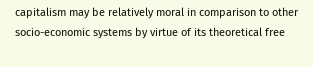capitalism may be relatively moral in comparison to other socio-economic systems by virtue of its theoretical free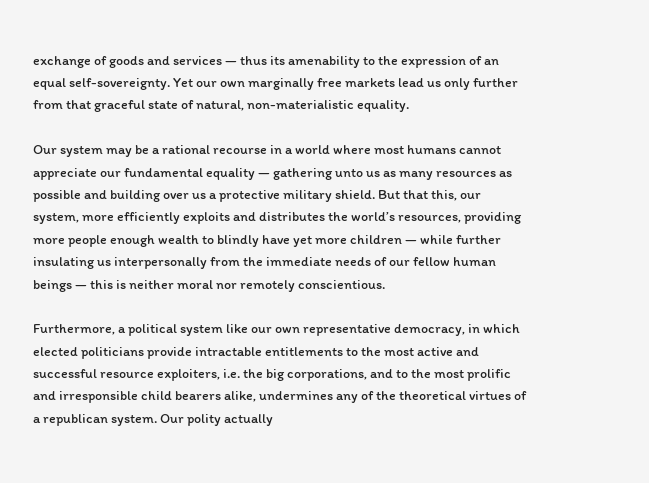exchange of goods and services — thus its amenability to the expression of an equal self-sovereignty. Yet our own marginally free markets lead us only further from that graceful state of natural, non-materialistic equality.

Our system may be a rational recourse in a world where most humans cannot appreciate our fundamental equality — gathering unto us as many resources as possible and building over us a protective military shield. But that this, our system, more efficiently exploits and distributes the world’s resources, providing more people enough wealth to blindly have yet more children — while further insulating us interpersonally from the immediate needs of our fellow human beings — this is neither moral nor remotely conscientious.

Furthermore, a political system like our own representative democracy, in which elected politicians provide intractable entitlements to the most active and successful resource exploiters, i.e. the big corporations, and to the most prolific and irresponsible child bearers alike, undermines any of the theoretical virtues of a republican system. Our polity actually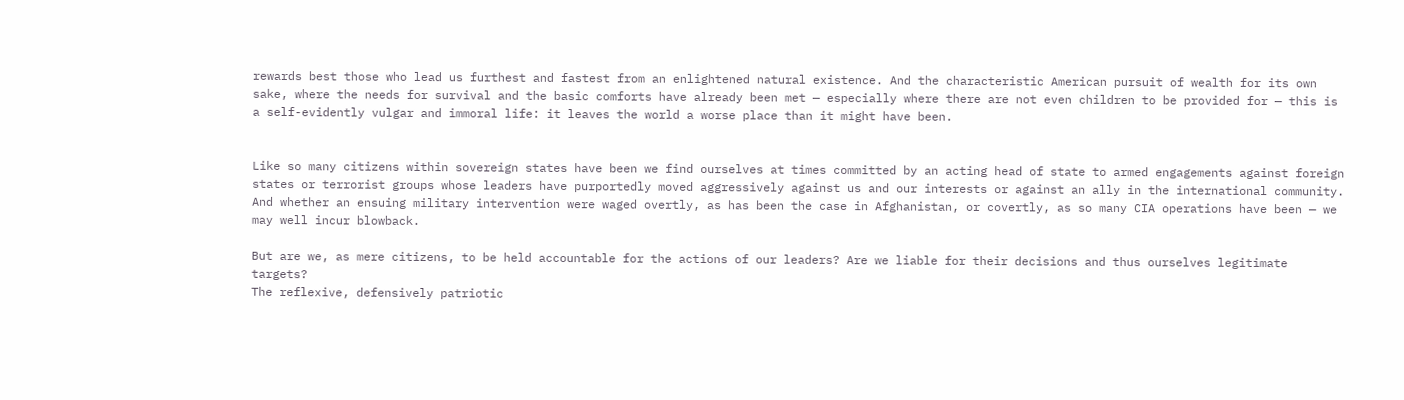rewards best those who lead us furthest and fastest from an enlightened natural existence. And the characteristic American pursuit of wealth for its own sake, where the needs for survival and the basic comforts have already been met — especially where there are not even children to be provided for — this is a self-evidently vulgar and immoral life: it leaves the world a worse place than it might have been.


Like so many citizens within sovereign states have been we find ourselves at times committed by an acting head of state to armed engagements against foreign states or terrorist groups whose leaders have purportedly moved aggressively against us and our interests or against an ally in the international community. And whether an ensuing military intervention were waged overtly, as has been the case in Afghanistan, or covertly, as so many CIA operations have been — we may well incur blowback.

But are we, as mere citizens, to be held accountable for the actions of our leaders? Are we liable for their decisions and thus ourselves legitimate targets?
The reflexive, defensively patriotic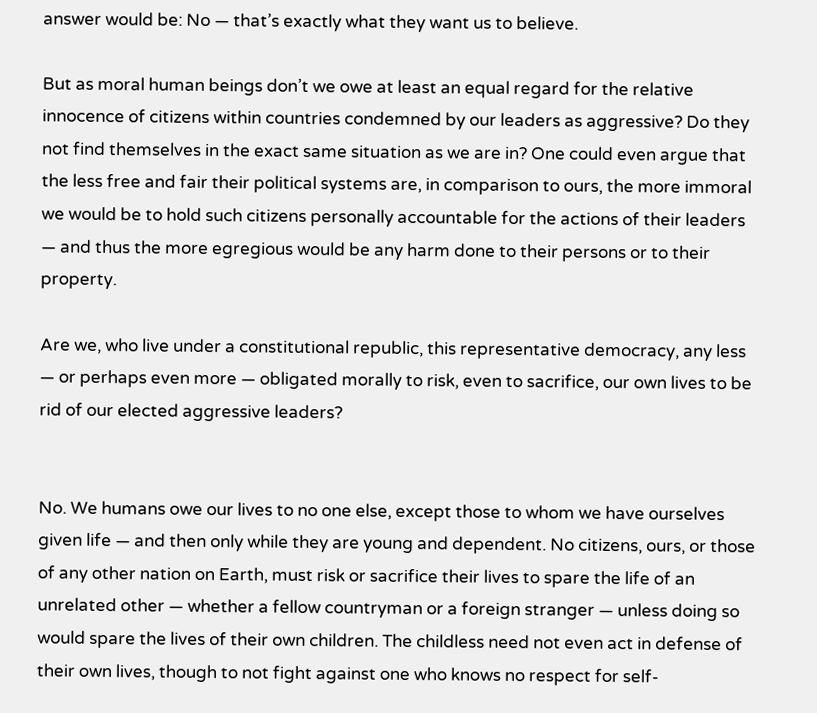answer would be: No — that’s exactly what they want us to believe.

But as moral human beings don’t we owe at least an equal regard for the relative innocence of citizens within countries condemned by our leaders as aggressive? Do they not find themselves in the exact same situation as we are in? One could even argue that the less free and fair their political systems are, in comparison to ours, the more immoral we would be to hold such citizens personally accountable for the actions of their leaders — and thus the more egregious would be any harm done to their persons or to their property.

Are we, who live under a constitutional republic, this representative democracy, any less — or perhaps even more — obligated morally to risk, even to sacrifice, our own lives to be rid of our elected aggressive leaders?


No. We humans owe our lives to no one else, except those to whom we have ourselves given life — and then only while they are young and dependent. No citizens, ours, or those of any other nation on Earth, must risk or sacrifice their lives to spare the life of an unrelated other — whether a fellow countryman or a foreign stranger — unless doing so would spare the lives of their own children. The childless need not even act in defense of their own lives, though to not fight against one who knows no respect for self-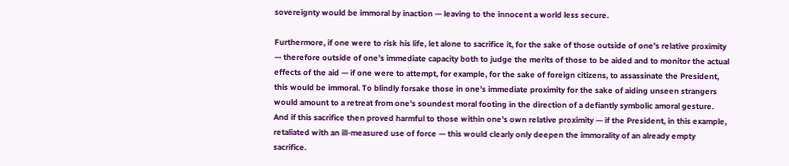sovereignty would be immoral by inaction — leaving to the innocent a world less secure.

Furthermore, if one were to risk his life, let alone to sacrifice it, for the sake of those outside of one’s relative proximity — therefore outside of one’s immediate capacity both to judge the merits of those to be aided and to monitor the actual effects of the aid — if one were to attempt, for example, for the sake of foreign citizens, to assassinate the President, this would be immoral. To blindly forsake those in one’s immediate proximity for the sake of aiding unseen strangers would amount to a retreat from one’s soundest moral footing in the direction of a defiantly symbolic amoral gesture. And if this sacrifice then proved harmful to those within one’s own relative proximity — if the President, in this example, retaliated with an ill-measured use of force — this would clearly only deepen the immorality of an already empty sacrifice.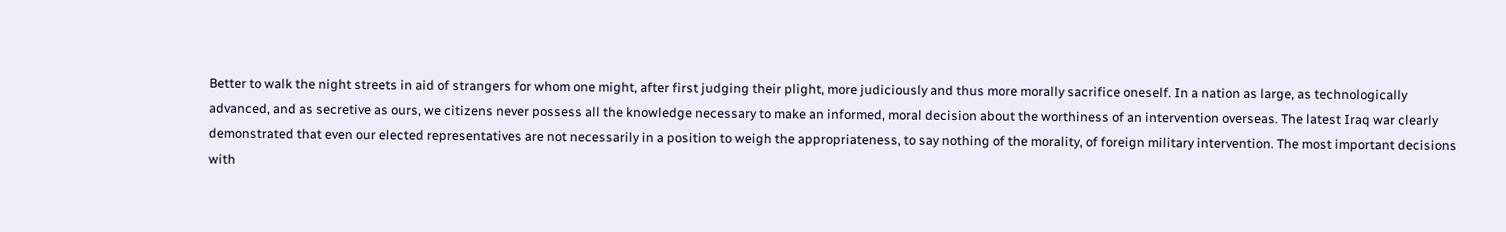Better to walk the night streets in aid of strangers for whom one might, after first judging their plight, more judiciously and thus more morally sacrifice oneself. In a nation as large, as technologically advanced, and as secretive as ours, we citizens never possess all the knowledge necessary to make an informed, moral decision about the worthiness of an intervention overseas. The latest Iraq war clearly demonstrated that even our elected representatives are not necessarily in a position to weigh the appropriateness, to say nothing of the morality, of foreign military intervention. The most important decisions with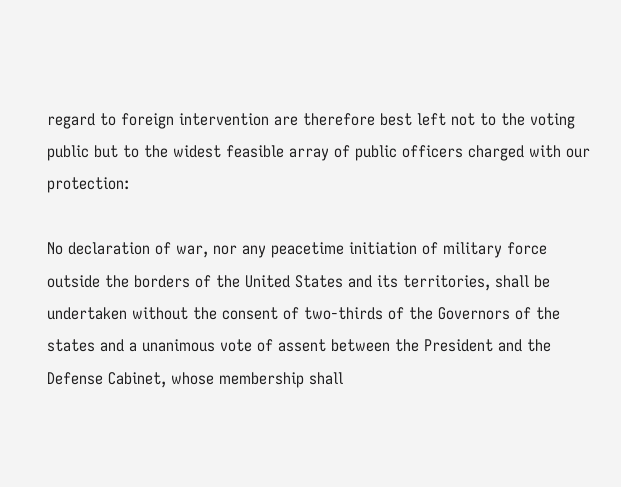regard to foreign intervention are therefore best left not to the voting public but to the widest feasible array of public officers charged with our protection:

No declaration of war, nor any peacetime initiation of military force outside the borders of the United States and its territories, shall be undertaken without the consent of two-thirds of the Governors of the states and a unanimous vote of assent between the President and the Defense Cabinet, whose membership shall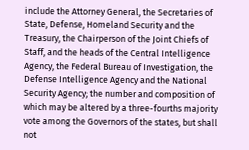include the Attorney General, the Secretaries of State, Defense, Homeland Security and the Treasury, the Chairperson of the Joint Chiefs of Staff, and the heads of the Central Intelligence Agency, the Federal Bureau of Investigation, the Defense Intelligence Agency and the National Security Agency; the number and composition of which may be altered by a three-fourths majority vote among the Governors of the states, but shall not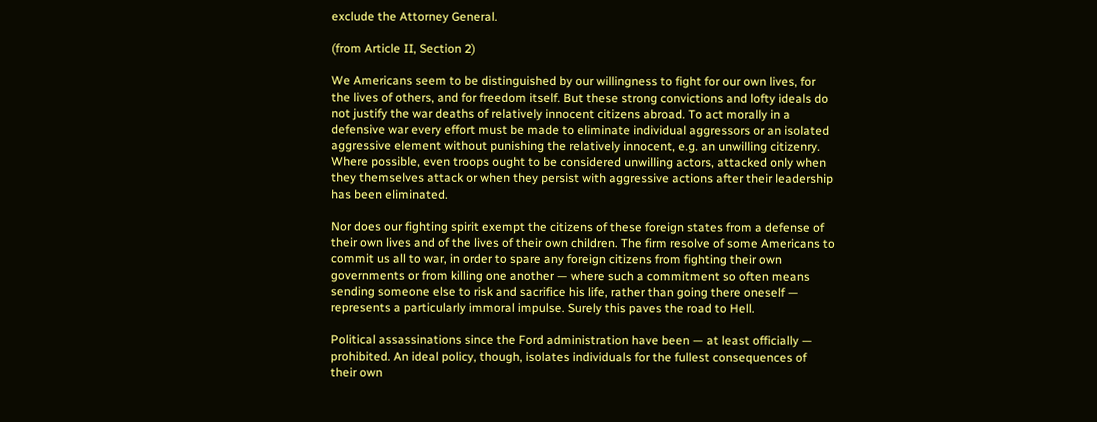exclude the Attorney General.

(from Article II, Section 2)

We Americans seem to be distinguished by our willingness to fight for our own lives, for the lives of others, and for freedom itself. But these strong convictions and lofty ideals do not justify the war deaths of relatively innocent citizens abroad. To act morally in a defensive war every effort must be made to eliminate individual aggressors or an isolated aggressive element without punishing the relatively innocent, e.g. an unwilling citizenry. Where possible, even troops ought to be considered unwilling actors, attacked only when they themselves attack or when they persist with aggressive actions after their leadership has been eliminated.

Nor does our fighting spirit exempt the citizens of these foreign states from a defense of their own lives and of the lives of their own children. The firm resolve of some Americans to commit us all to war, in order to spare any foreign citizens from fighting their own governments or from killing one another — where such a commitment so often means sending someone else to risk and sacrifice his life, rather than going there oneself — represents a particularly immoral impulse. Surely this paves the road to Hell.

Political assassinations since the Ford administration have been — at least officially — prohibited. An ideal policy, though, isolates individuals for the fullest consequences of their own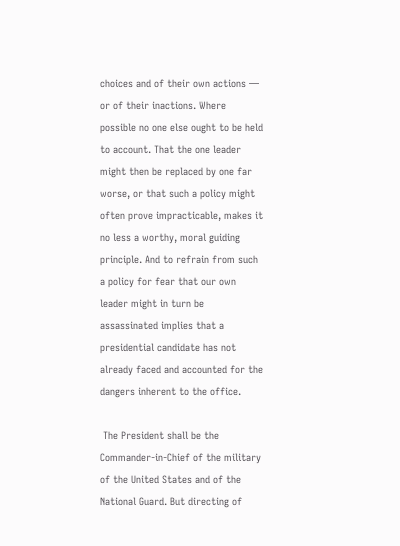choices and of their own actions — or of their inactions. Where possible no one else ought to be held to account. That the one leader might then be replaced by one far worse, or that such a policy might often prove impracticable, makes it no less a worthy, moral guiding principle. And to refrain from such a policy for fear that our own leader might in turn be assassinated implies that a presidential candidate has not already faced and accounted for the dangers inherent to the office.

 The President shall be the Commander-in-Chief of the military of the United States and of the National Guard. But directing of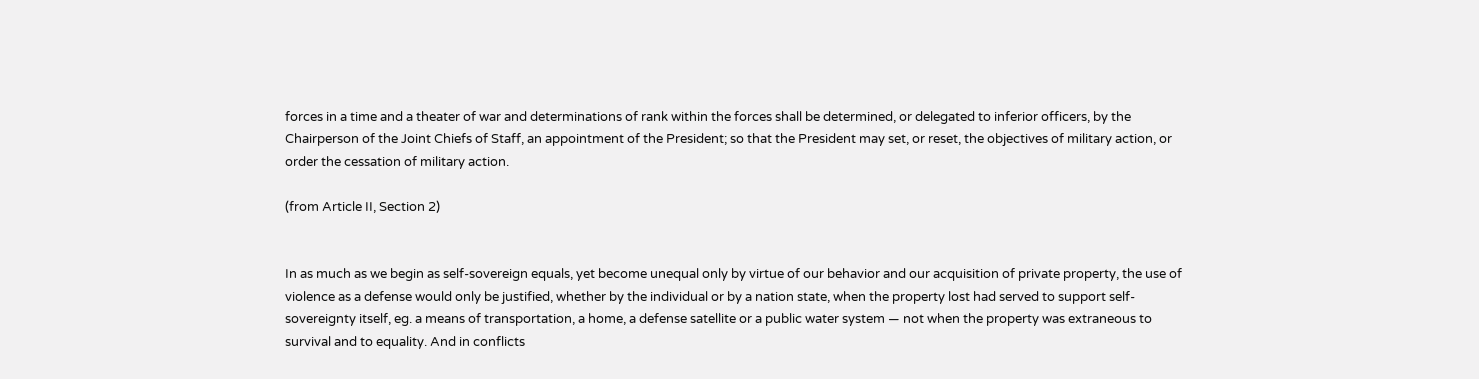forces in a time and a theater of war and determinations of rank within the forces shall be determined, or delegated to inferior officers, by the Chairperson of the Joint Chiefs of Staff, an appointment of the President; so that the President may set, or reset, the objectives of military action, or order the cessation of military action.

(from Article II, Section 2)


In as much as we begin as self-sovereign equals, yet become unequal only by virtue of our behavior and our acquisition of private property, the use of violence as a defense would only be justified, whether by the individual or by a nation state, when the property lost had served to support self-sovereignty itself, eg. a means of transportation, a home, a defense satellite or a public water system — not when the property was extraneous to survival and to equality. And in conflicts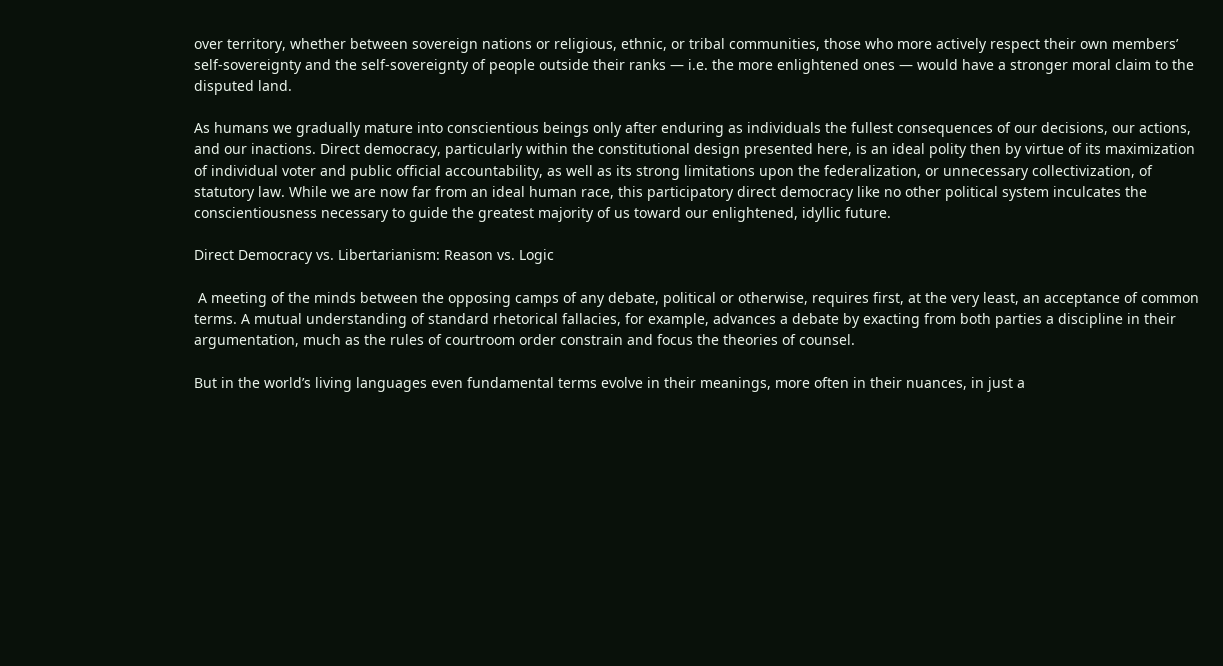over territory, whether between sovereign nations or religious, ethnic, or tribal communities, those who more actively respect their own members’ self-sovereignty and the self-sovereignty of people outside their ranks — i.e. the more enlightened ones — would have a stronger moral claim to the disputed land.

As humans we gradually mature into conscientious beings only after enduring as individuals the fullest consequences of our decisions, our actions, and our inactions. Direct democracy, particularly within the constitutional design presented here, is an ideal polity then by virtue of its maximization of individual voter and public official accountability, as well as its strong limitations upon the federalization, or unnecessary collectivization, of statutory law. While we are now far from an ideal human race, this participatory direct democracy like no other political system inculcates the conscientiousness necessary to guide the greatest majority of us toward our enlightened, idyllic future.

Direct Democracy vs. Libertarianism: Reason vs. Logic

 A meeting of the minds between the opposing camps of any debate, political or otherwise, requires first, at the very least, an acceptance of common terms. A mutual understanding of standard rhetorical fallacies, for example, advances a debate by exacting from both parties a discipline in their argumentation, much as the rules of courtroom order constrain and focus the theories of counsel.

But in the world’s living languages even fundamental terms evolve in their meanings, more often in their nuances, in just a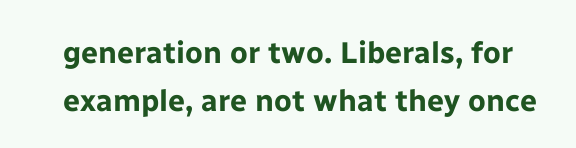generation or two. Liberals, for example, are not what they once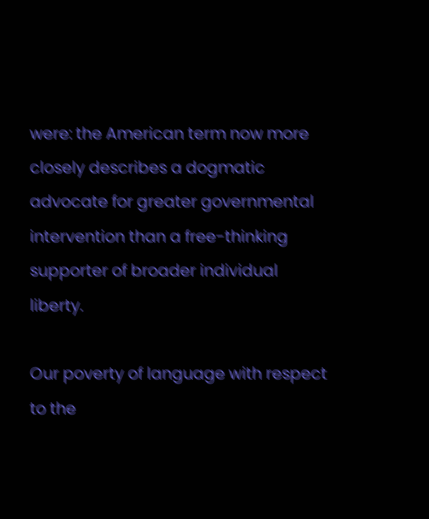were: the American term now more closely describes a dogmatic advocate for greater governmental intervention than a free-thinking supporter of broader individual liberty.

Our poverty of language with respect to the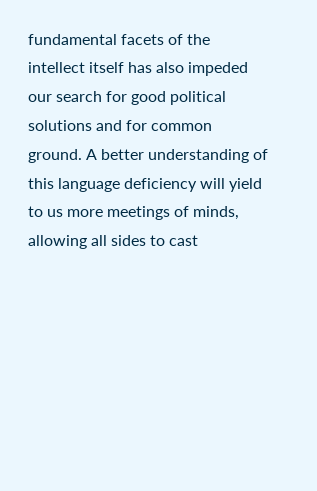fundamental facets of the intellect itself has also impeded our search for good political solutions and for common ground. A better understanding of this language deficiency will yield to us more meetings of minds, allowing all sides to cast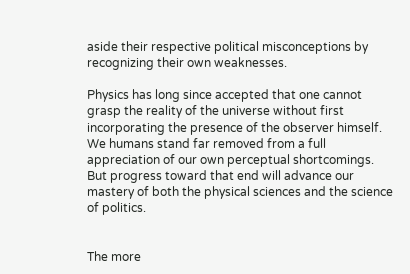aside their respective political misconceptions by recognizing their own weaknesses.

Physics has long since accepted that one cannot grasp the reality of the universe without first incorporating the presence of the observer himself. We humans stand far removed from a full appreciation of our own perceptual shortcomings. But progress toward that end will advance our mastery of both the physical sciences and the science of politics.


The more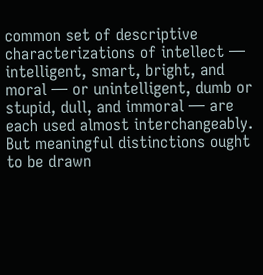common set of descriptive characterizations of intellect — intelligent, smart, bright, and moral — or unintelligent, dumb or stupid, dull, and immoral — are each used almost interchangeably. But meaningful distinctions ought to be drawn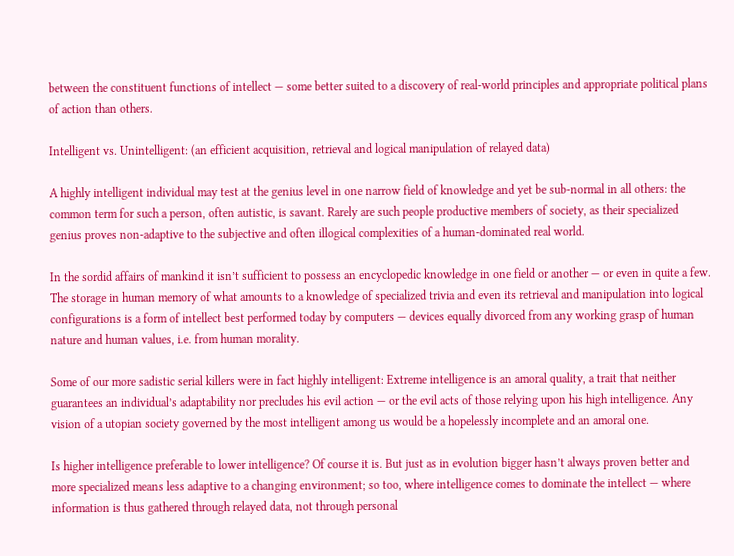between the constituent functions of intellect — some better suited to a discovery of real-world principles and appropriate political plans of action than others.

Intelligent vs. Unintelligent: (an efficient acquisition, retrieval and logical manipulation of relayed data)

A highly intelligent individual may test at the genius level in one narrow field of knowledge and yet be sub-normal in all others: the common term for such a person, often autistic, is savant. Rarely are such people productive members of society, as their specialized genius proves non-adaptive to the subjective and often illogical complexities of a human-dominated real world.

In the sordid affairs of mankind it isn’t sufficient to possess an encyclopedic knowledge in one field or another — or even in quite a few. The storage in human memory of what amounts to a knowledge of specialized trivia and even its retrieval and manipulation into logical configurations is a form of intellect best performed today by computers — devices equally divorced from any working grasp of human nature and human values, i.e. from human morality.

Some of our more sadistic serial killers were in fact highly intelligent: Extreme intelligence is an amoral quality, a trait that neither guarantees an individual’s adaptability nor precludes his evil action — or the evil acts of those relying upon his high intelligence. Any vision of a utopian society governed by the most intelligent among us would be a hopelessly incomplete and an amoral one.

Is higher intelligence preferable to lower intelligence? Of course it is. But just as in evolution bigger hasn’t always proven better and more specialized means less adaptive to a changing environment; so too, where intelligence comes to dominate the intellect — where information is thus gathered through relayed data, not through personal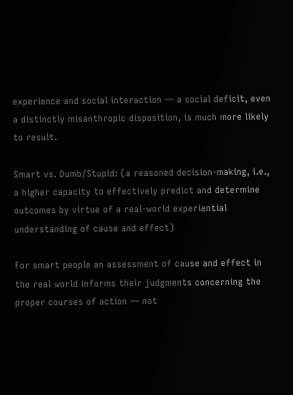experience and social interaction — a social deficit, even a distinctly misanthropic disposition, is much more likely to result.

Smart vs. Dumb/Stupid: (a reasoned decision-making, i.e., a higher capacity to effectively predict and determine outcomes by virtue of a real-world experiential understanding of cause and effect)

For smart people an assessment of cause and effect in the real world informs their judgments concerning the proper courses of action — not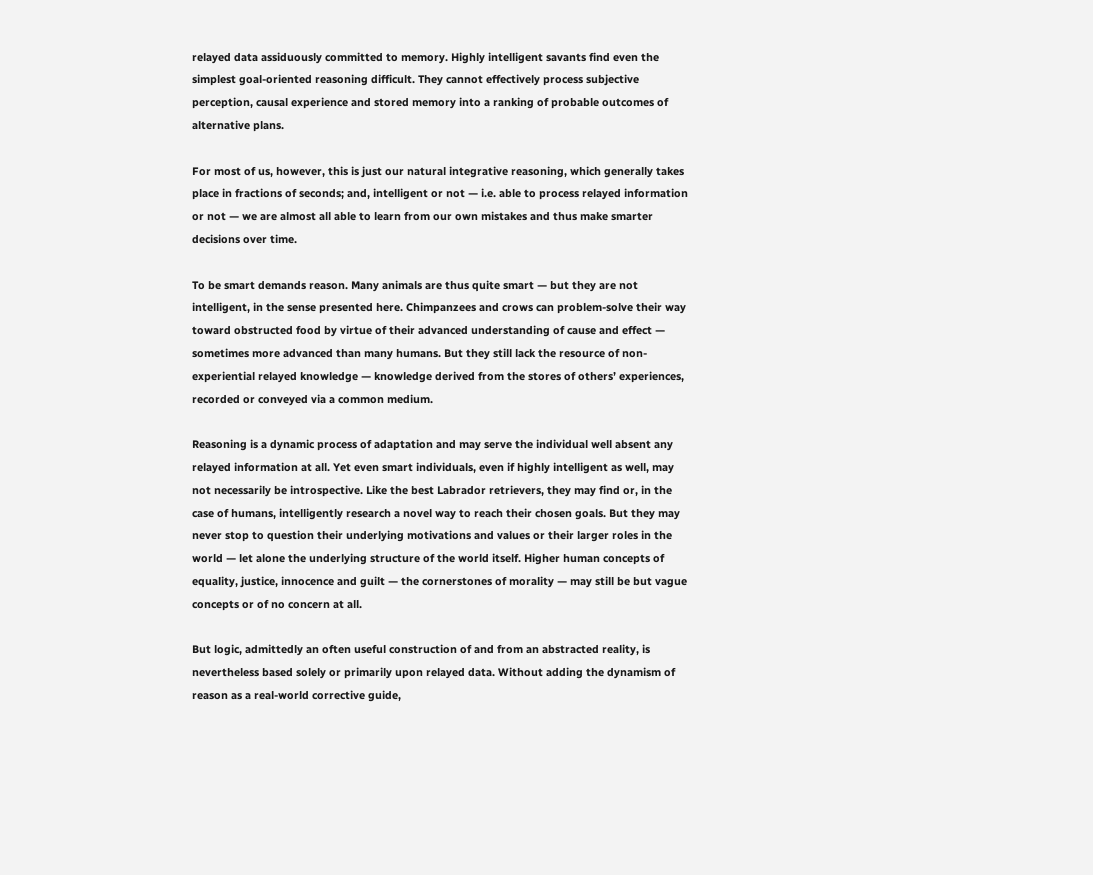relayed data assiduously committed to memory. Highly intelligent savants find even the simplest goal-oriented reasoning difficult. They cannot effectively process subjective perception, causal experience and stored memory into a ranking of probable outcomes of alternative plans.

For most of us, however, this is just our natural integrative reasoning, which generally takes place in fractions of seconds; and, intelligent or not — i.e. able to process relayed information or not — we are almost all able to learn from our own mistakes and thus make smarter decisions over time.

To be smart demands reason. Many animals are thus quite smart — but they are not intelligent, in the sense presented here. Chimpanzees and crows can problem-solve their way toward obstructed food by virtue of their advanced understanding of cause and effect — sometimes more advanced than many humans. But they still lack the resource of non-experiential relayed knowledge — knowledge derived from the stores of others’ experiences, recorded or conveyed via a common medium.

Reasoning is a dynamic process of adaptation and may serve the individual well absent any relayed information at all. Yet even smart individuals, even if highly intelligent as well, may not necessarily be introspective. Like the best Labrador retrievers, they may find or, in the case of humans, intelligently research a novel way to reach their chosen goals. But they may never stop to question their underlying motivations and values or their larger roles in the world — let alone the underlying structure of the world itself. Higher human concepts of equality, justice, innocence and guilt — the cornerstones of morality — may still be but vague concepts or of no concern at all.

But logic, admittedly an often useful construction of and from an abstracted reality, is nevertheless based solely or primarily upon relayed data. Without adding the dynamism of reason as a real-world corrective guide,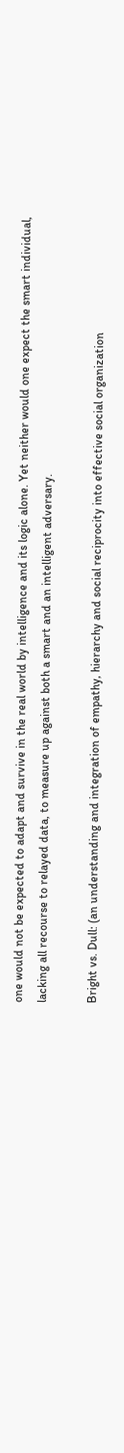one would not be expected to adapt and survive in the real world by intelligence and its logic alone. Yet neither would one expect the smart individual, lacking all recourse to relayed data, to measure up against both a smart and an intelligent adversary.

Bright vs. Dull: (an understanding and integration of empathy, hierarchy and social reciprocity into effective social organization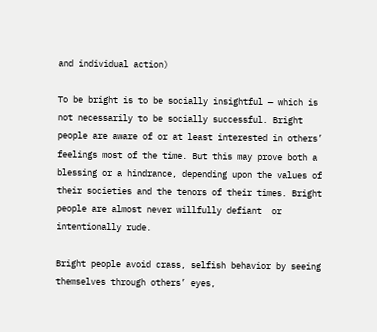and individual action)

To be bright is to be socially insightful — which is not necessarily to be socially successful. Bright people are aware of or at least interested in others’ feelings most of the time. But this may prove both a blessing or a hindrance, depending upon the values of their societies and the tenors of their times. Bright people are almost never willfully defiant  or intentionally rude.

Bright people avoid crass, selfish behavior by seeing themselves through others’ eyes,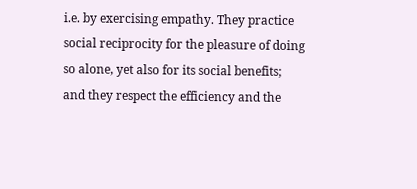i.e. by exercising empathy. They practice social reciprocity for the pleasure of doing so alone, yet also for its social benefits; and they respect the efficiency and the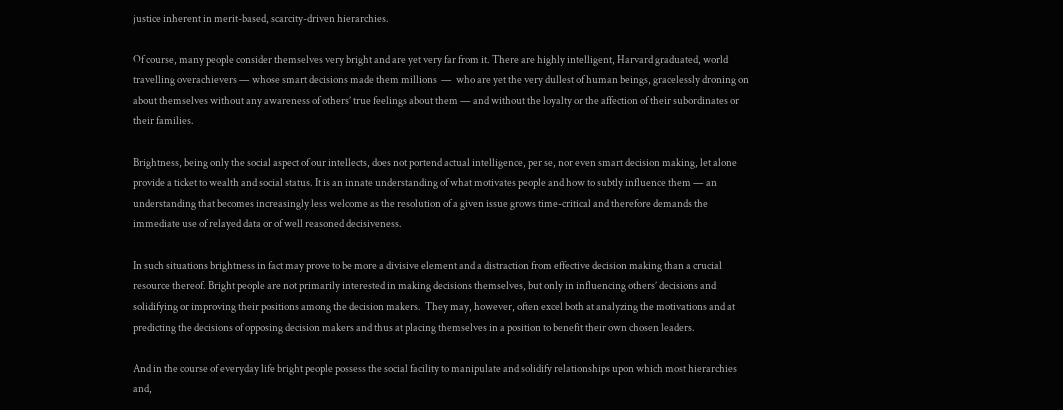justice inherent in merit-based, scarcity-driven hierarchies.

Of course, many people consider themselves very bright and are yet very far from it. There are highly intelligent, Harvard graduated, world travelling overachievers — whose smart decisions made them millions  —  who are yet the very dullest of human beings, gracelessly droning on about themselves without any awareness of others’ true feelings about them — and without the loyalty or the affection of their subordinates or their families.

Brightness, being only the social aspect of our intellects, does not portend actual intelligence, per se, nor even smart decision making, let alone provide a ticket to wealth and social status. It is an innate understanding of what motivates people and how to subtly influence them — an understanding that becomes increasingly less welcome as the resolution of a given issue grows time-critical and therefore demands the immediate use of relayed data or of well reasoned decisiveness.

In such situations brightness in fact may prove to be more a divisive element and a distraction from effective decision making than a crucial resource thereof. Bright people are not primarily interested in making decisions themselves, but only in influencing others’ decisions and solidifying or improving their positions among the decision makers.  They may, however, often excel both at analyzing the motivations and at predicting the decisions of opposing decision makers and thus at placing themselves in a position to benefit their own chosen leaders.

And in the course of everyday life bright people possess the social facility to manipulate and solidify relationships upon which most hierarchies and,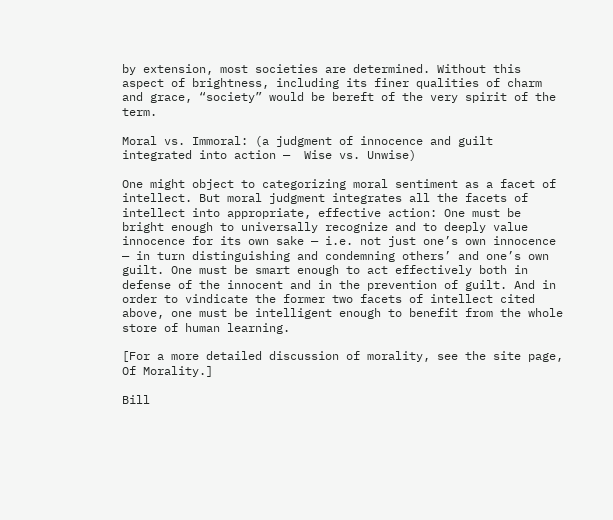by extension, most societies are determined. Without this aspect of brightness, including its finer qualities of charm and grace, “society” would be bereft of the very spirit of the term.

Moral vs. Immoral: (a judgment of innocence and guilt integrated into action —  Wise vs. Unwise)

One might object to categorizing moral sentiment as a facet of intellect. But moral judgment integrates all the facets of intellect into appropriate, effective action: One must be bright enough to universally recognize and to deeply value innocence for its own sake — i.e. not just one’s own innocence — in turn distinguishing and condemning others’ and one’s own guilt. One must be smart enough to act effectively both in defense of the innocent and in the prevention of guilt. And in order to vindicate the former two facets of intellect cited above, one must be intelligent enough to benefit from the whole store of human learning.

[For a more detailed discussion of morality, see the site page, Of Morality.]

Bill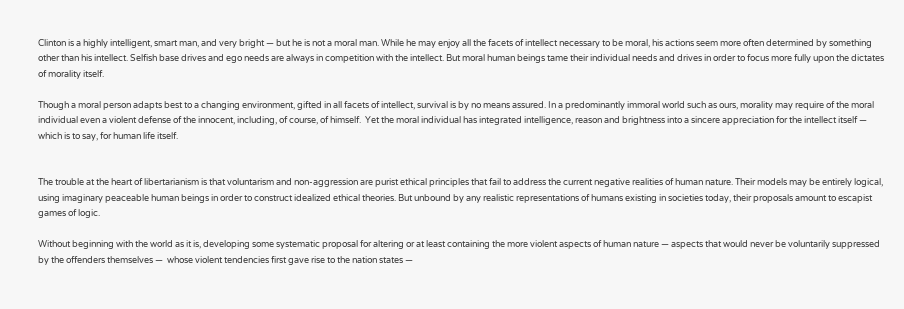Clinton is a highly intelligent, smart man, and very bright — but he is not a moral man. While he may enjoy all the facets of intellect necessary to be moral, his actions seem more often determined by something other than his intellect. Selfish base drives and ego needs are always in competition with the intellect. But moral human beings tame their individual needs and drives in order to focus more fully upon the dictates of morality itself.

Though a moral person adapts best to a changing environment, gifted in all facets of intellect, survival is by no means assured. In a predominantly immoral world such as ours, morality may require of the moral individual even a violent defense of the innocent, including, of course, of himself.  Yet the moral individual has integrated intelligence, reason and brightness into a sincere appreciation for the intellect itself — which is to say, for human life itself.


The trouble at the heart of libertarianism is that voluntarism and non-aggression are purist ethical principles that fail to address the current negative realities of human nature. Their models may be entirely logical, using imaginary peaceable human beings in order to construct idealized ethical theories. But unbound by any realistic representations of humans existing in societies today, their proposals amount to escapist games of logic.

Without beginning with the world as it is, developing some systematic proposal for altering or at least containing the more violent aspects of human nature — aspects that would never be voluntarily suppressed by the offenders themselves —  whose violent tendencies first gave rise to the nation states —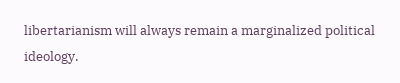libertarianism will always remain a marginalized political ideology.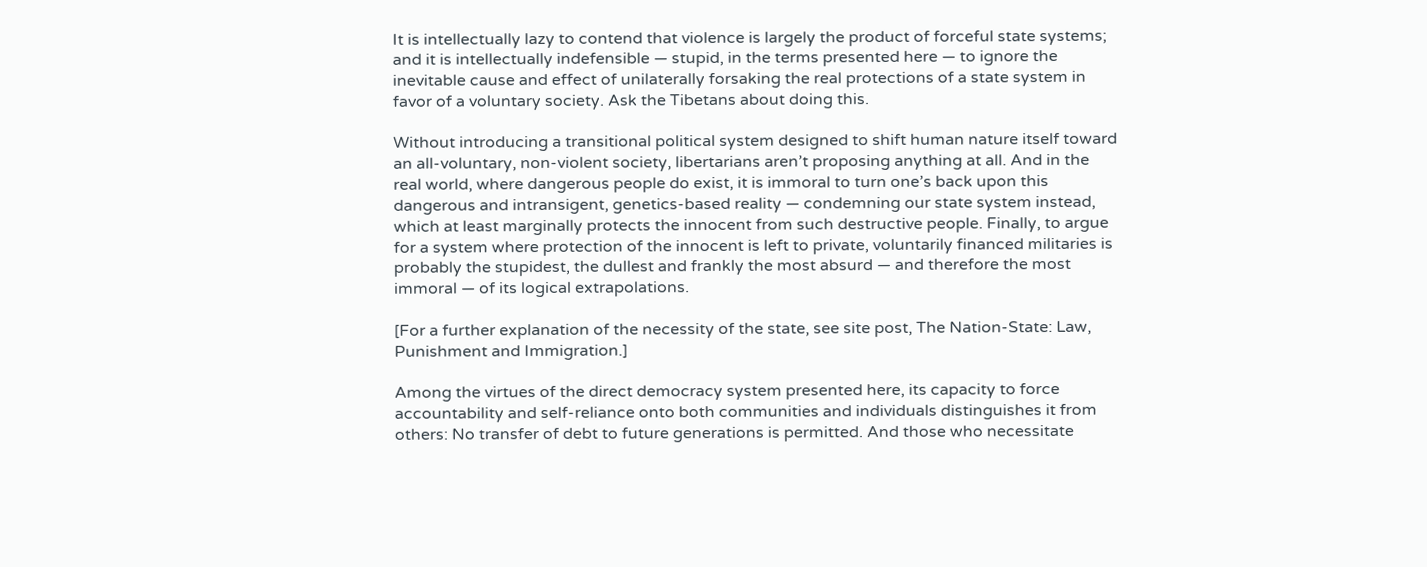It is intellectually lazy to contend that violence is largely the product of forceful state systems; and it is intellectually indefensible — stupid, in the terms presented here — to ignore the inevitable cause and effect of unilaterally forsaking the real protections of a state system in favor of a voluntary society. Ask the Tibetans about doing this.

Without introducing a transitional political system designed to shift human nature itself toward an all-voluntary, non-violent society, libertarians aren’t proposing anything at all. And in the real world, where dangerous people do exist, it is immoral to turn one’s back upon this dangerous and intransigent, genetics-based reality — condemning our state system instead, which at least marginally protects the innocent from such destructive people. Finally, to argue for a system where protection of the innocent is left to private, voluntarily financed militaries is probably the stupidest, the dullest and frankly the most absurd — and therefore the most immoral — of its logical extrapolations.

[For a further explanation of the necessity of the state, see site post, The Nation-State: Law, Punishment and Immigration.]

Among the virtues of the direct democracy system presented here, its capacity to force accountability and self-reliance onto both communities and individuals distinguishes it from others: No transfer of debt to future generations is permitted. And those who necessitate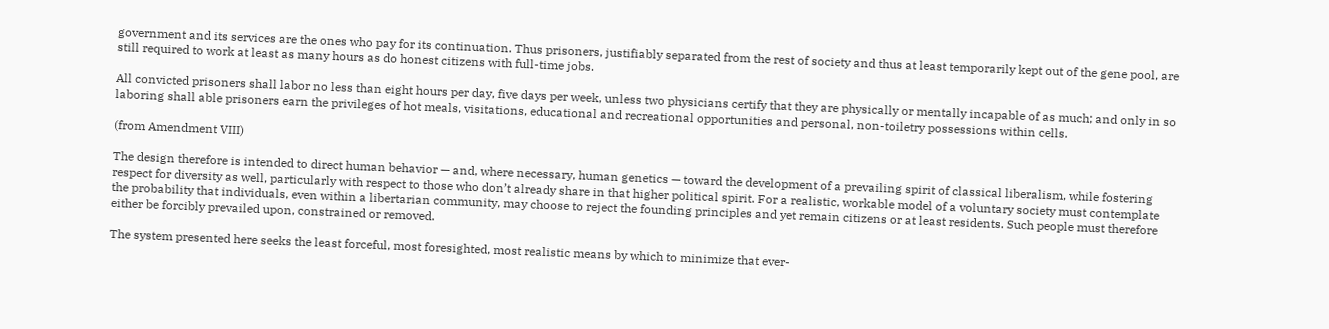government and its services are the ones who pay for its continuation. Thus prisoners, justifiably separated from the rest of society and thus at least temporarily kept out of the gene pool, are still required to work at least as many hours as do honest citizens with full-time jobs.

All convicted prisoners shall labor no less than eight hours per day, five days per week, unless two physicians certify that they are physically or mentally incapable of as much; and only in so laboring shall able prisoners earn the privileges of hot meals, visitations, educational and recreational opportunities and personal, non-toiletry possessions within cells.

(from Amendment VIII)

The design therefore is intended to direct human behavior — and, where necessary, human genetics — toward the development of a prevailing spirit of classical liberalism, while fostering respect for diversity as well, particularly with respect to those who don’t already share in that higher political spirit. For a realistic, workable model of a voluntary society must contemplate the probability that individuals, even within a libertarian community, may choose to reject the founding principles and yet remain citizens or at least residents. Such people must therefore either be forcibly prevailed upon, constrained or removed.

The system presented here seeks the least forceful, most foresighted, most realistic means by which to minimize that ever-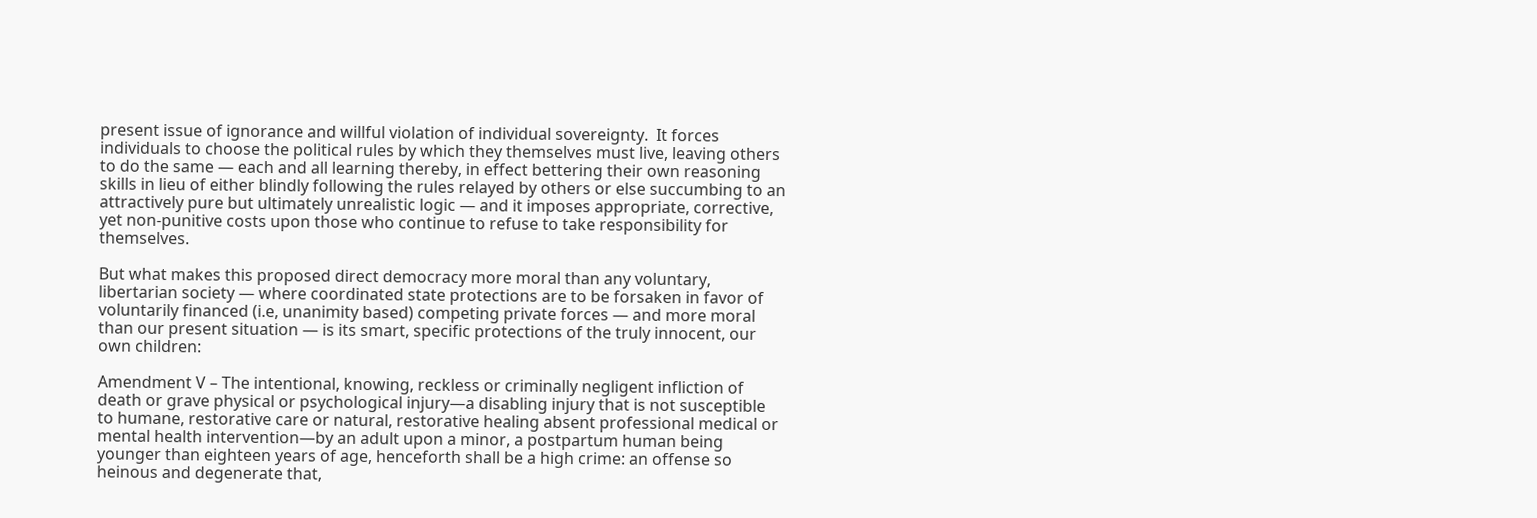present issue of ignorance and willful violation of individual sovereignty.  It forces individuals to choose the political rules by which they themselves must live, leaving others to do the same — each and all learning thereby, in effect bettering their own reasoning skills in lieu of either blindly following the rules relayed by others or else succumbing to an attractively pure but ultimately unrealistic logic — and it imposes appropriate, corrective, yet non-punitive costs upon those who continue to refuse to take responsibility for themselves.

But what makes this proposed direct democracy more moral than any voluntary, libertarian society — where coordinated state protections are to be forsaken in favor of voluntarily financed (i.e, unanimity based) competing private forces — and more moral than our present situation — is its smart, specific protections of the truly innocent, our own children:

Amendment V – The intentional, knowing, reckless or criminally negligent infliction of death or grave physical or psychological injury—a disabling injury that is not susceptible to humane, restorative care or natural, restorative healing absent professional medical or mental health intervention—by an adult upon a minor, a postpartum human being younger than eighteen years of age, henceforth shall be a high crime: an offense so heinous and degenerate that,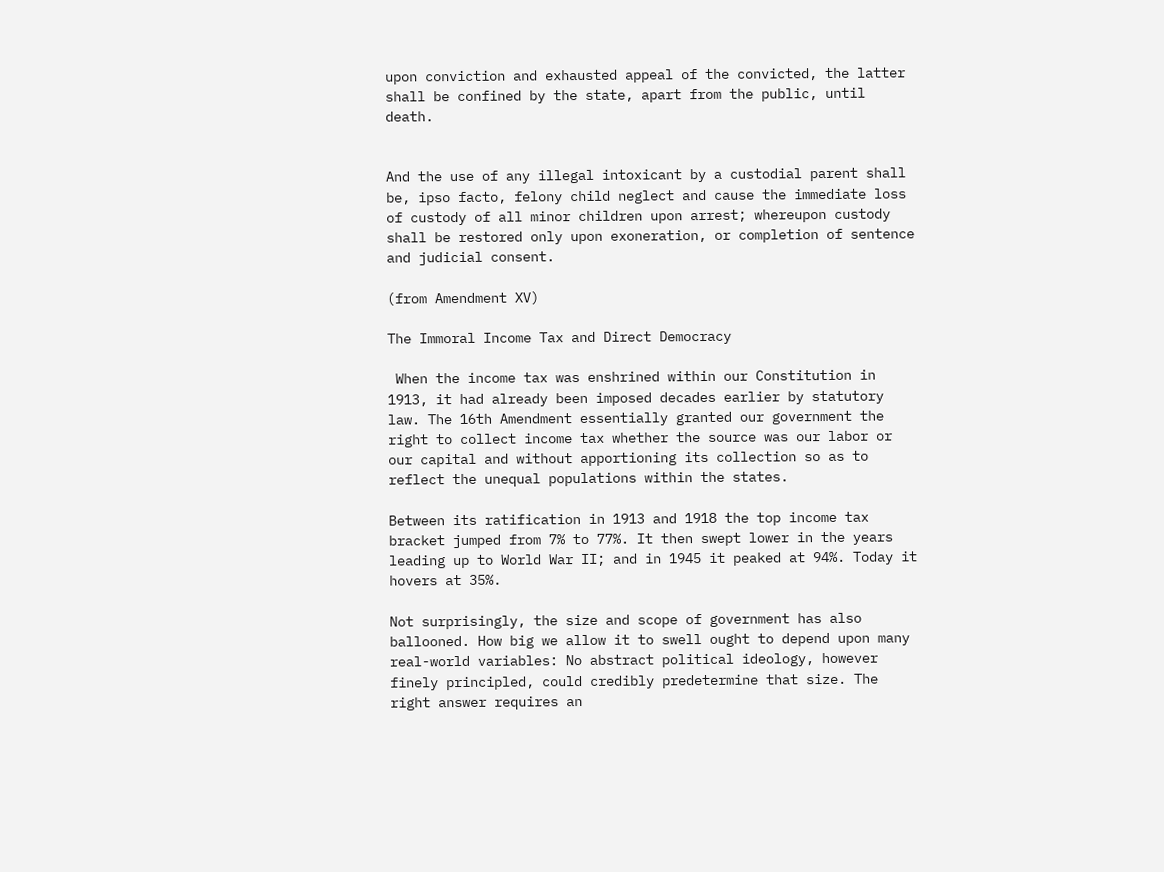upon conviction and exhausted appeal of the convicted, the latter shall be confined by the state, apart from the public, until death.


And the use of any illegal intoxicant by a custodial parent shall be, ipso facto, felony child neglect and cause the immediate loss of custody of all minor children upon arrest; whereupon custody shall be restored only upon exoneration, or completion of sentence and judicial consent.

(from Amendment XV)

The Immoral Income Tax and Direct Democracy

 When the income tax was enshrined within our Constitution in 1913, it had already been imposed decades earlier by statutory law. The 16th Amendment essentially granted our government the right to collect income tax whether the source was our labor or our capital and without apportioning its collection so as to reflect the unequal populations within the states.

Between its ratification in 1913 and 1918 the top income tax bracket jumped from 7% to 77%. It then swept lower in the years leading up to World War II; and in 1945 it peaked at 94%. Today it hovers at 35%.

Not surprisingly, the size and scope of government has also ballooned. How big we allow it to swell ought to depend upon many real-world variables: No abstract political ideology, however finely principled, could credibly predetermine that size. The right answer requires an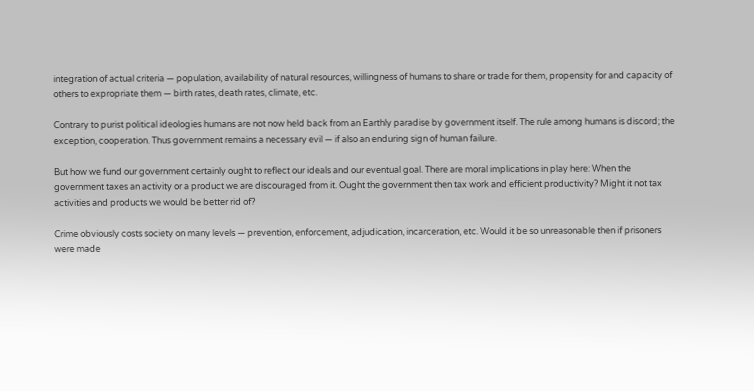integration of actual criteria — population, availability of natural resources, willingness of humans to share or trade for them, propensity for and capacity of others to expropriate them — birth rates, death rates, climate, etc.

Contrary to purist political ideologies humans are not now held back from an Earthly paradise by government itself. The rule among humans is discord; the exception, cooperation. Thus government remains a necessary evil — if also an enduring sign of human failure.

But how we fund our government certainly ought to reflect our ideals and our eventual goal. There are moral implications in play here: When the government taxes an activity or a product we are discouraged from it. Ought the government then tax work and efficient productivity? Might it not tax activities and products we would be better rid of?

Crime obviously costs society on many levels — prevention, enforcement, adjudication, incarceration, etc. Would it be so unreasonable then if prisoners were made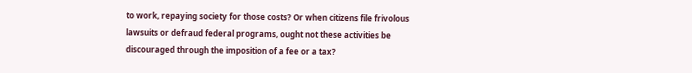to work, repaying society for those costs? Or when citizens file frivolous lawsuits or defraud federal programs, ought not these activities be discouraged through the imposition of a fee or a tax?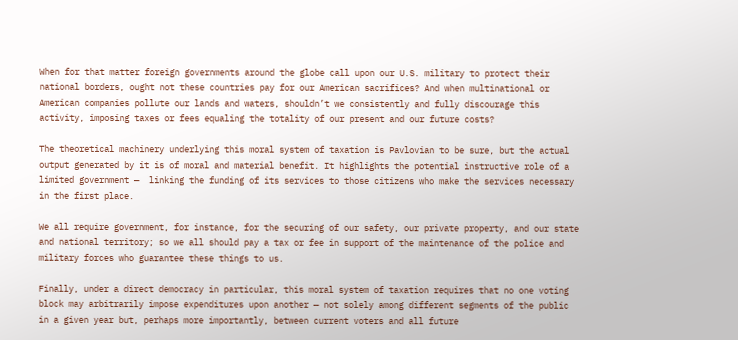When for that matter foreign governments around the globe call upon our U.S. military to protect their national borders, ought not these countries pay for our American sacrifices? And when multinational or American companies pollute our lands and waters, shouldn’t we consistently and fully discourage this activity, imposing taxes or fees equaling the totality of our present and our future costs?

The theoretical machinery underlying this moral system of taxation is Pavlovian to be sure, but the actual output generated by it is of moral and material benefit. It highlights the potential instructive role of a limited government —  linking the funding of its services to those citizens who make the services necessary in the first place.

We all require government, for instance, for the securing of our safety, our private property, and our state and national territory; so we all should pay a tax or fee in support of the maintenance of the police and military forces who guarantee these things to us.

Finally, under a direct democracy in particular, this moral system of taxation requires that no one voting block may arbitrarily impose expenditures upon another — not solely among different segments of the public in a given year but, perhaps more importantly, between current voters and all future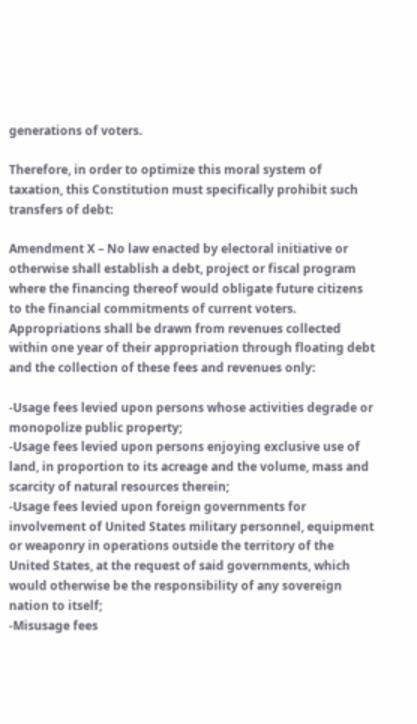generations of voters.

Therefore, in order to optimize this moral system of taxation, this Constitution must specifically prohibit such transfers of debt:

Amendment X – No law enacted by electoral initiative or otherwise shall establish a debt, project or fiscal program where the financing thereof would obligate future citizens to the financial commitments of current voters. Appropriations shall be drawn from revenues collected within one year of their appropriation through floating debt and the collection of these fees and revenues only:

-Usage fees levied upon persons whose activities degrade or monopolize public property;
-Usage fees levied upon persons enjoying exclusive use of land, in proportion to its acreage and the volume, mass and scarcity of natural resources therein;
-Usage fees levied upon foreign governments for involvement of United States military personnel, equipment or weaponry in operations outside the territory of the United States, at the request of said governments, which would otherwise be the responsibility of any sovereign nation to itself;
-Misusage fees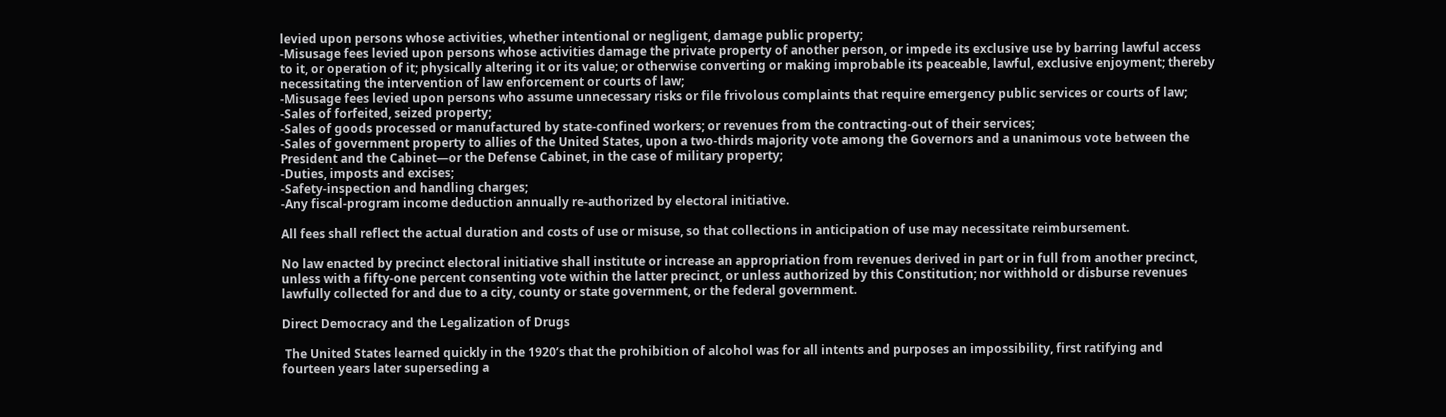levied upon persons whose activities, whether intentional or negligent, damage public property;
-Misusage fees levied upon persons whose activities damage the private property of another person, or impede its exclusive use by barring lawful access to it, or operation of it; physically altering it or its value; or otherwise converting or making improbable its peaceable, lawful, exclusive enjoyment; thereby necessitating the intervention of law enforcement or courts of law;
-Misusage fees levied upon persons who assume unnecessary risks or file frivolous complaints that require emergency public services or courts of law;
-Sales of forfeited, seized property;
-Sales of goods processed or manufactured by state-confined workers; or revenues from the contracting-out of their services;
-Sales of government property to allies of the United States, upon a two-thirds majority vote among the Governors and a unanimous vote between the President and the Cabinet—or the Defense Cabinet, in the case of military property;
-Duties, imposts and excises;
-Safety-inspection and handling charges;
-Any fiscal-program income deduction annually re-authorized by electoral initiative.

All fees shall reflect the actual duration and costs of use or misuse, so that collections in anticipation of use may necessitate reimbursement.

No law enacted by precinct electoral initiative shall institute or increase an appropriation from revenues derived in part or in full from another precinct, unless with a fifty-one percent consenting vote within the latter precinct, or unless authorized by this Constitution; nor withhold or disburse revenues lawfully collected for and due to a city, county or state government, or the federal government.

Direct Democracy and the Legalization of Drugs

 The United States learned quickly in the 1920’s that the prohibition of alcohol was for all intents and purposes an impossibility, first ratifying and fourteen years later superseding a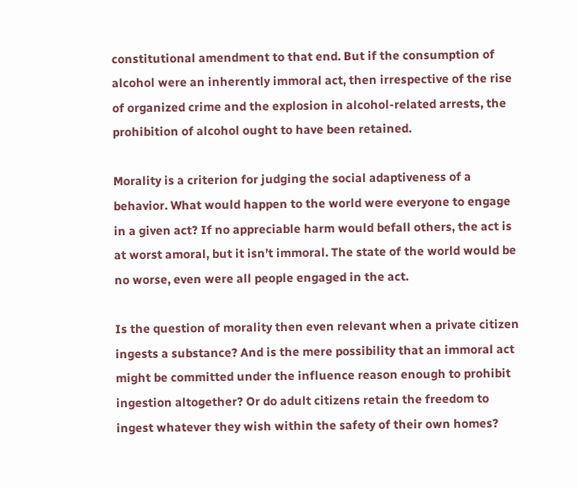constitutional amendment to that end. But if the consumption of alcohol were an inherently immoral act, then irrespective of the rise of organized crime and the explosion in alcohol-related arrests, the prohibition of alcohol ought to have been retained.

Morality is a criterion for judging the social adaptiveness of a behavior. What would happen to the world were everyone to engage in a given act? If no appreciable harm would befall others, the act is at worst amoral, but it isn’t immoral. The state of the world would be no worse, even were all people engaged in the act.

Is the question of morality then even relevant when a private citizen ingests a substance? And is the mere possibility that an immoral act might be committed under the influence reason enough to prohibit ingestion altogether? Or do adult citizens retain the freedom to ingest whatever they wish within the safety of their own homes?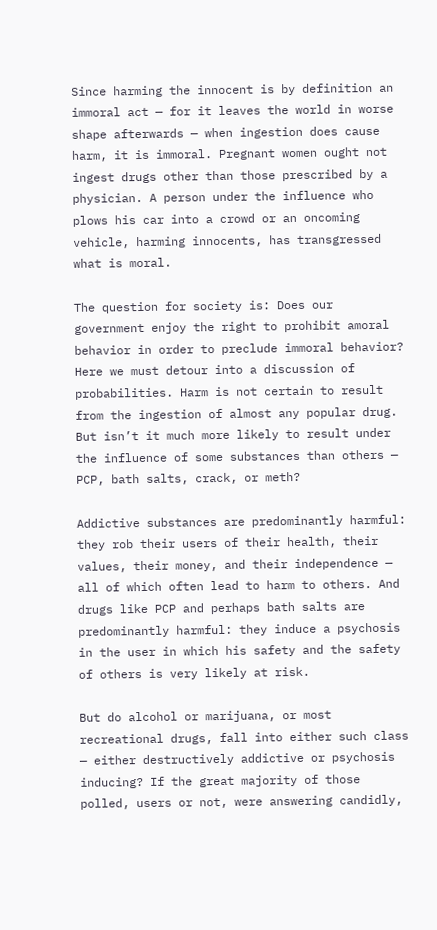Since harming the innocent is by definition an immoral act — for it leaves the world in worse shape afterwards — when ingestion does cause harm, it is immoral. Pregnant women ought not ingest drugs other than those prescribed by a physician. A person under the influence who plows his car into a crowd or an oncoming vehicle, harming innocents, has transgressed what is moral.

The question for society is: Does our government enjoy the right to prohibit amoral behavior in order to preclude immoral behavior? Here we must detour into a discussion of probabilities. Harm is not certain to result from the ingestion of almost any popular drug. But isn’t it much more likely to result under the influence of some substances than others — PCP, bath salts, crack, or meth?

Addictive substances are predominantly harmful: they rob their users of their health, their values, their money, and their independence — all of which often lead to harm to others. And drugs like PCP and perhaps bath salts are predominantly harmful: they induce a psychosis in the user in which his safety and the safety of others is very likely at risk.

But do alcohol or marijuana, or most recreational drugs, fall into either such class — either destructively addictive or psychosis inducing? If the great majority of those polled, users or not, were answering candidly,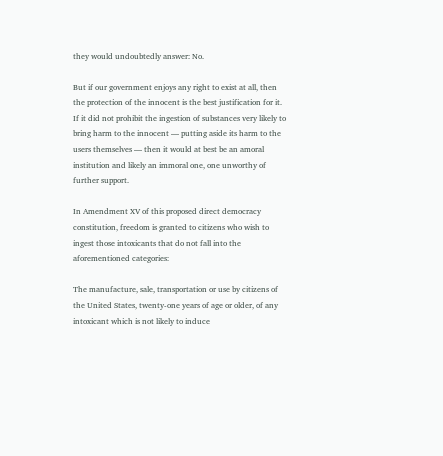they would undoubtedly answer: No.

But if our government enjoys any right to exist at all, then the protection of the innocent is the best justification for it. If it did not prohibit the ingestion of substances very likely to bring harm to the innocent — putting aside its harm to the users themselves — then it would at best be an amoral institution and likely an immoral one, one unworthy of further support.

In Amendment XV of this proposed direct democracy constitution, freedom is granted to citizens who wish to ingest those intoxicants that do not fall into the aforementioned categories:

The manufacture, sale, transportation or use by citizens of the United States, twenty-one years of age or older, of any intoxicant which is not likely to induce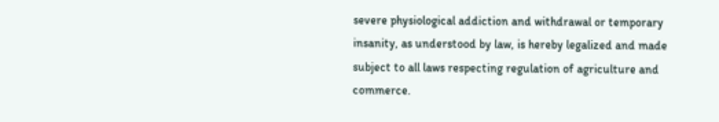severe physiological addiction and withdrawal or temporary insanity, as understood by law, is hereby legalized and made subject to all laws respecting regulation of agriculture and commerce.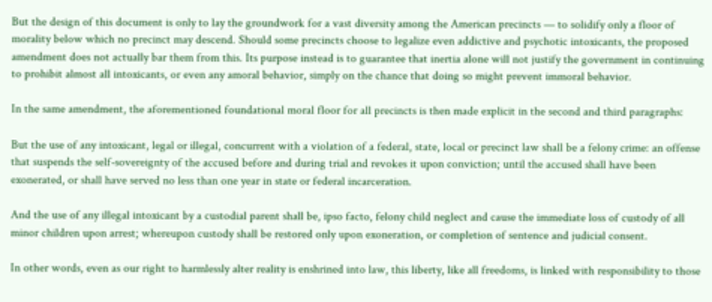But the design of this document is only to lay the groundwork for a vast diversity among the American precincts — to solidify only a floor of morality below which no precinct may descend. Should some precincts choose to legalize even addictive and psychotic intoxicants, the proposed amendment does not actually bar them from this. Its purpose instead is to guarantee that inertia alone will not justify the government in continuing to prohibit almost all intoxicants, or even any amoral behavior, simply on the chance that doing so might prevent immoral behavior.

In the same amendment, the aforementioned foundational moral floor for all precincts is then made explicit in the second and third paragraphs:

But the use of any intoxicant, legal or illegal, concurrent with a violation of a federal, state, local or precinct law shall be a felony crime: an offense that suspends the self-sovereignty of the accused before and during trial and revokes it upon conviction; until the accused shall have been exonerated, or shall have served no less than one year in state or federal incarceration.

And the use of any illegal intoxicant by a custodial parent shall be, ipso facto, felony child neglect and cause the immediate loss of custody of all minor children upon arrest; whereupon custody shall be restored only upon exoneration, or completion of sentence and judicial consent.

In other words, even as our right to harmlessly alter reality is enshrined into law, this liberty, like all freedoms, is linked with responsibility to those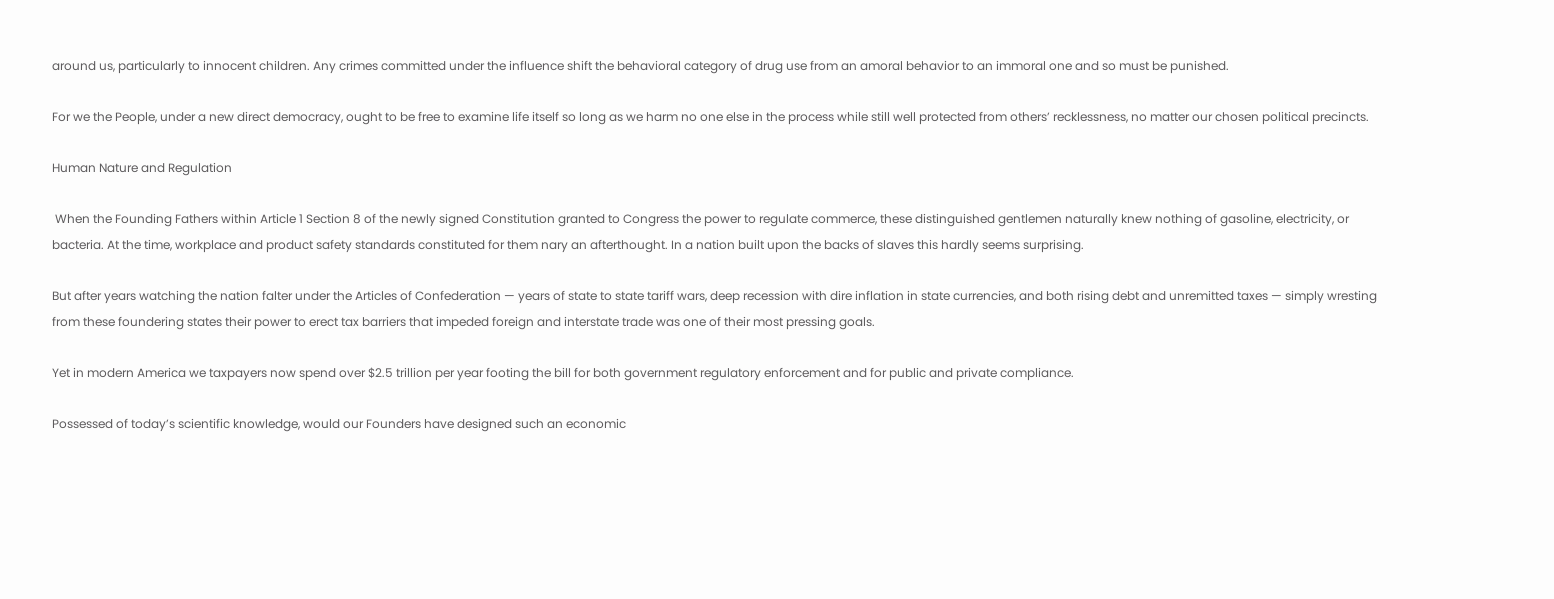around us, particularly to innocent children. Any crimes committed under the influence shift the behavioral category of drug use from an amoral behavior to an immoral one and so must be punished.

For we the People, under a new direct democracy, ought to be free to examine life itself so long as we harm no one else in the process while still well protected from others’ recklessness, no matter our chosen political precincts.

Human Nature and Regulation

 When the Founding Fathers within Article 1 Section 8 of the newly signed Constitution granted to Congress the power to regulate commerce, these distinguished gentlemen naturally knew nothing of gasoline, electricity, or bacteria. At the time, workplace and product safety standards constituted for them nary an afterthought. In a nation built upon the backs of slaves this hardly seems surprising.

But after years watching the nation falter under the Articles of Confederation — years of state to state tariff wars, deep recession with dire inflation in state currencies, and both rising debt and unremitted taxes — simply wresting from these foundering states their power to erect tax barriers that impeded foreign and interstate trade was one of their most pressing goals.

Yet in modern America we taxpayers now spend over $2.5 trillion per year footing the bill for both government regulatory enforcement and for public and private compliance.

Possessed of today’s scientific knowledge, would our Founders have designed such an economic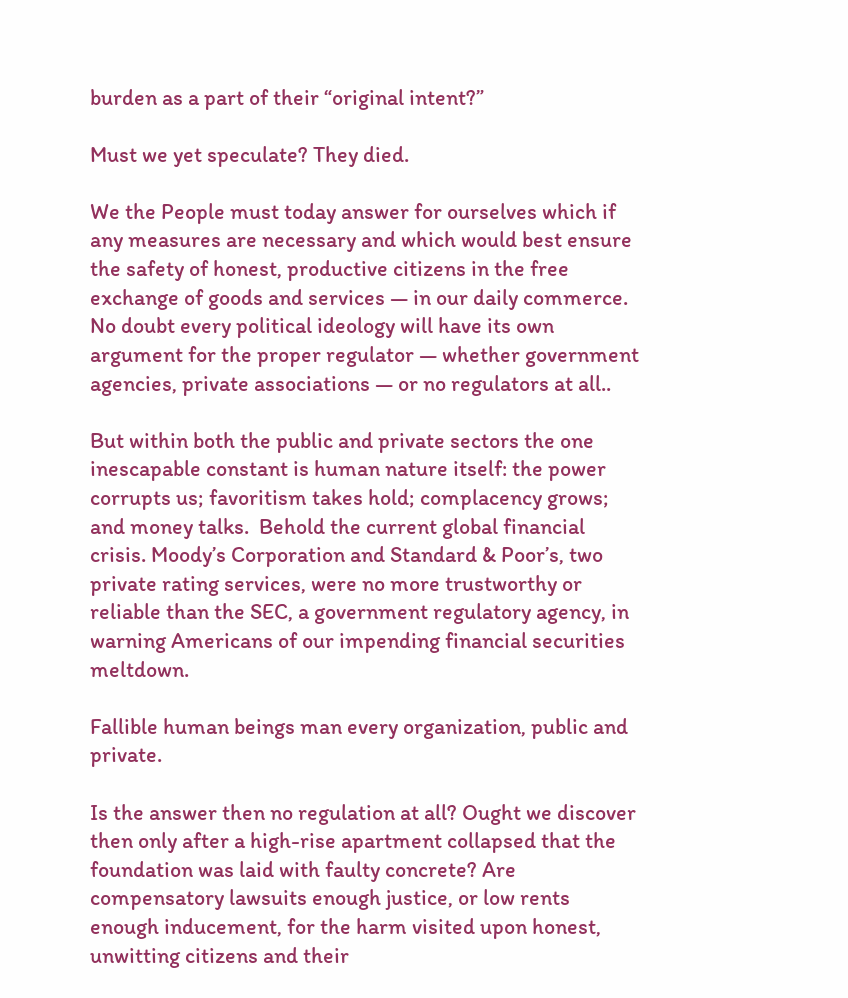burden as a part of their “original intent?”

Must we yet speculate? They died.

We the People must today answer for ourselves which if any measures are necessary and which would best ensure the safety of honest, productive citizens in the free exchange of goods and services — in our daily commerce. No doubt every political ideology will have its own argument for the proper regulator — whether government agencies, private associations — or no regulators at all..

But within both the public and private sectors the one inescapable constant is human nature itself: the power corrupts us; favoritism takes hold; complacency grows; and money talks.  Behold the current global financial crisis. Moody’s Corporation and Standard & Poor’s, two private rating services, were no more trustworthy or reliable than the SEC, a government regulatory agency, in warning Americans of our impending financial securities meltdown.

Fallible human beings man every organization, public and private.

Is the answer then no regulation at all? Ought we discover then only after a high-rise apartment collapsed that the foundation was laid with faulty concrete? Are compensatory lawsuits enough justice, or low rents enough inducement, for the harm visited upon honest, unwitting citizens and their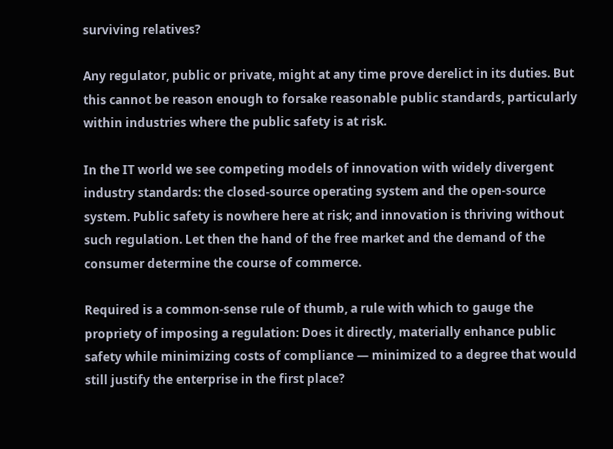surviving relatives?

Any regulator, public or private, might at any time prove derelict in its duties. But this cannot be reason enough to forsake reasonable public standards, particularly within industries where the public safety is at risk.

In the IT world we see competing models of innovation with widely divergent industry standards: the closed-source operating system and the open-source system. Public safety is nowhere here at risk; and innovation is thriving without such regulation. Let then the hand of the free market and the demand of the consumer determine the course of commerce.

Required is a common-sense rule of thumb, a rule with which to gauge the propriety of imposing a regulation: Does it directly, materially enhance public safety while minimizing costs of compliance — minimized to a degree that would still justify the enterprise in the first place?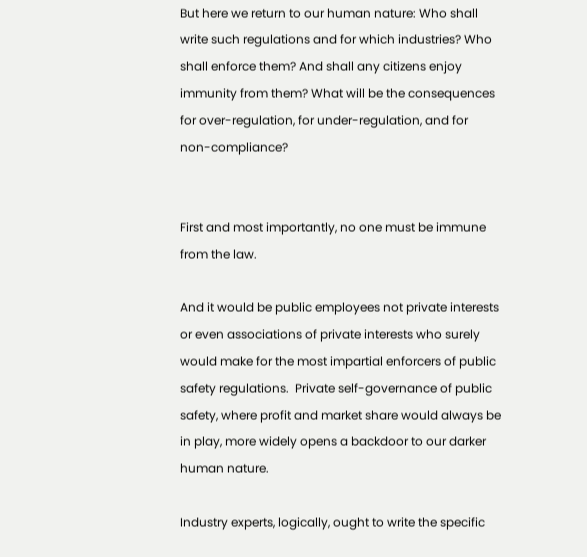But here we return to our human nature: Who shall write such regulations and for which industries? Who shall enforce them? And shall any citizens enjoy immunity from them? What will be the consequences for over-regulation, for under-regulation, and for non-compliance?


First and most importantly, no one must be immune from the law.

And it would be public employees not private interests or even associations of private interests who surely would make for the most impartial enforcers of public safety regulations.  Private self-governance of public safety, where profit and market share would always be in play, more widely opens a backdoor to our darker human nature.

Industry experts, logically, ought to write the specific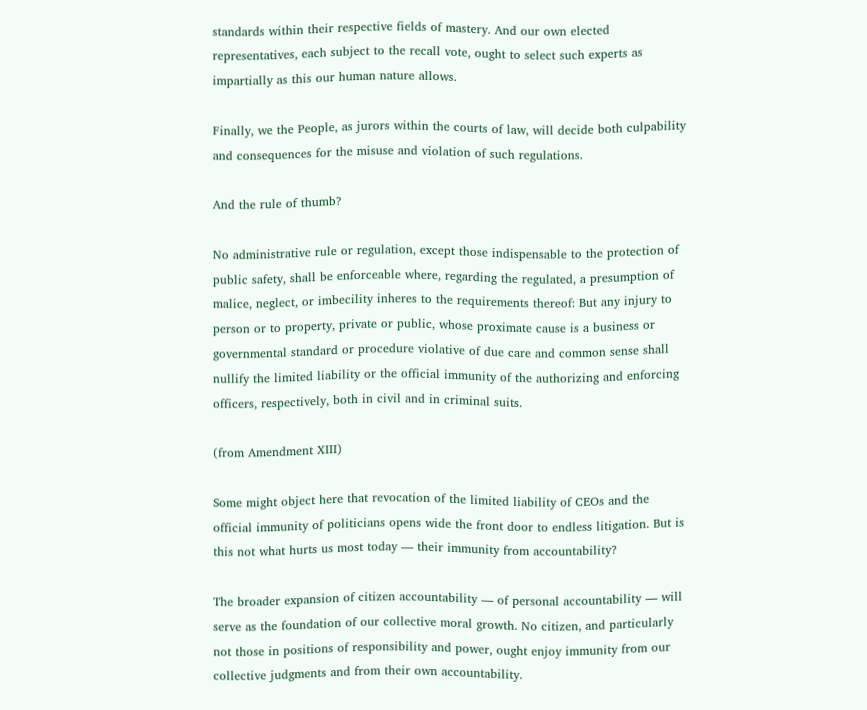standards within their respective fields of mastery. And our own elected representatives, each subject to the recall vote, ought to select such experts as impartially as this our human nature allows.

Finally, we the People, as jurors within the courts of law, will decide both culpability and consequences for the misuse and violation of such regulations.

And the rule of thumb?

No administrative rule or regulation, except those indispensable to the protection of public safety, shall be enforceable where, regarding the regulated, a presumption of malice, neglect, or imbecility inheres to the requirements thereof: But any injury to person or to property, private or public, whose proximate cause is a business or governmental standard or procedure violative of due care and common sense shall nullify the limited liability or the official immunity of the authorizing and enforcing officers, respectively, both in civil and in criminal suits.

(from Amendment XIII)

Some might object here that revocation of the limited liability of CEOs and the official immunity of politicians opens wide the front door to endless litigation. But is this not what hurts us most today — their immunity from accountability?

The broader expansion of citizen accountability — of personal accountability — will serve as the foundation of our collective moral growth. No citizen, and particularly not those in positions of responsibility and power, ought enjoy immunity from our collective judgments and from their own accountability.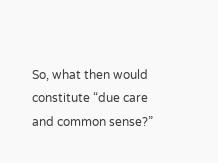So, what then would constitute “due care and common sense?”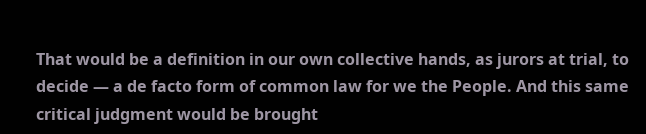That would be a definition in our own collective hands, as jurors at trial, to decide — a de facto form of common law for we the People. And this same critical judgment would be brought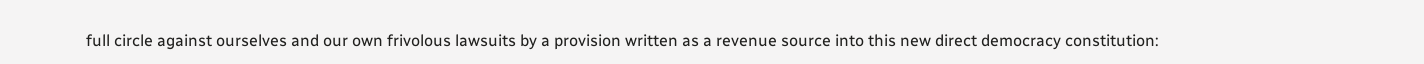full circle against ourselves and our own frivolous lawsuits by a provision written as a revenue source into this new direct democracy constitution: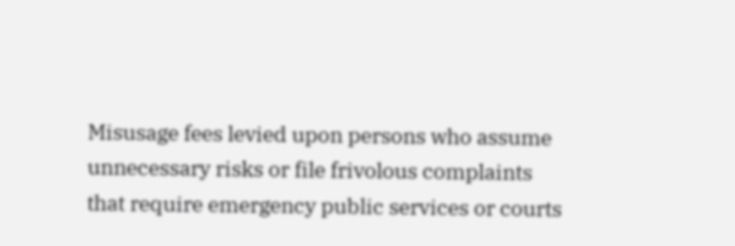Misusage fees levied upon persons who assume unnecessary risks or file frivolous complaints that require emergency public services or courts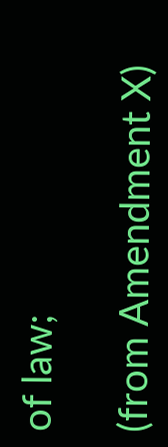of law;

(from Amendment X)